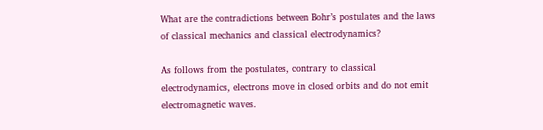What are the contradictions between Bohr’s postulates and the laws of classical mechanics and classical electrodynamics?

As follows from the postulates, contrary to classical electrodynamics, electrons move in closed orbits and do not emit electromagnetic waves.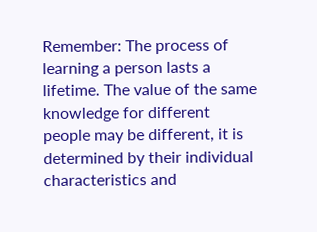Remember: The process of learning a person lasts a lifetime. The value of the same knowledge for different people may be different, it is determined by their individual characteristics and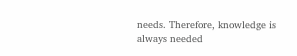needs. Therefore, knowledge is always needed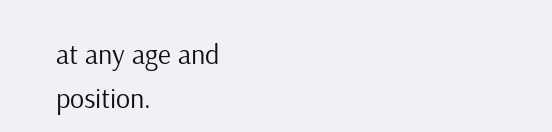at any age and position.